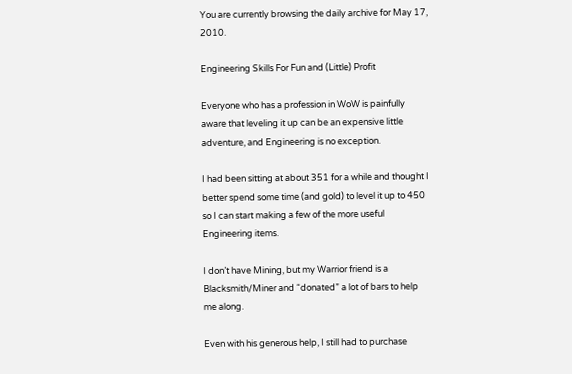You are currently browsing the daily archive for May 17, 2010.

Engineering Skills For Fun and (Little) Profit

Everyone who has a profession in WoW is painfully aware that leveling it up can be an expensive little adventure, and Engineering is no exception.

I had been sitting at about 351 for a while and thought I better spend some time (and gold) to level it up to 450 so I can start making a few of the more useful Engineering items.

I don’t have Mining, but my Warrior friend is a Blacksmith/Miner and “donated” a lot of bars to help me along.

Even with his generous help, I still had to purchase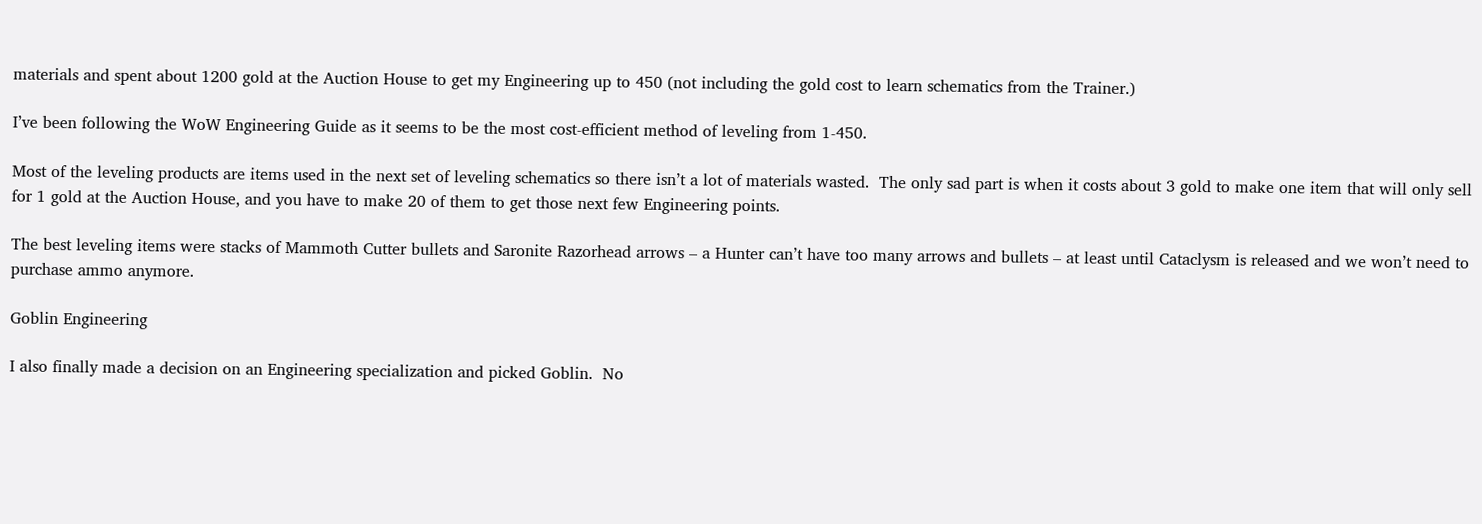materials and spent about 1200 gold at the Auction House to get my Engineering up to 450 (not including the gold cost to learn schematics from the Trainer.)

I’ve been following the WoW Engineering Guide as it seems to be the most cost-efficient method of leveling from 1-450.

Most of the leveling products are items used in the next set of leveling schematics so there isn’t a lot of materials wasted.  The only sad part is when it costs about 3 gold to make one item that will only sell for 1 gold at the Auction House, and you have to make 20 of them to get those next few Engineering points.

The best leveling items were stacks of Mammoth Cutter bullets and Saronite Razorhead arrows – a Hunter can’t have too many arrows and bullets – at least until Cataclysm is released and we won’t need to purchase ammo anymore.

Goblin Engineering

I also finally made a decision on an Engineering specialization and picked Goblin.  No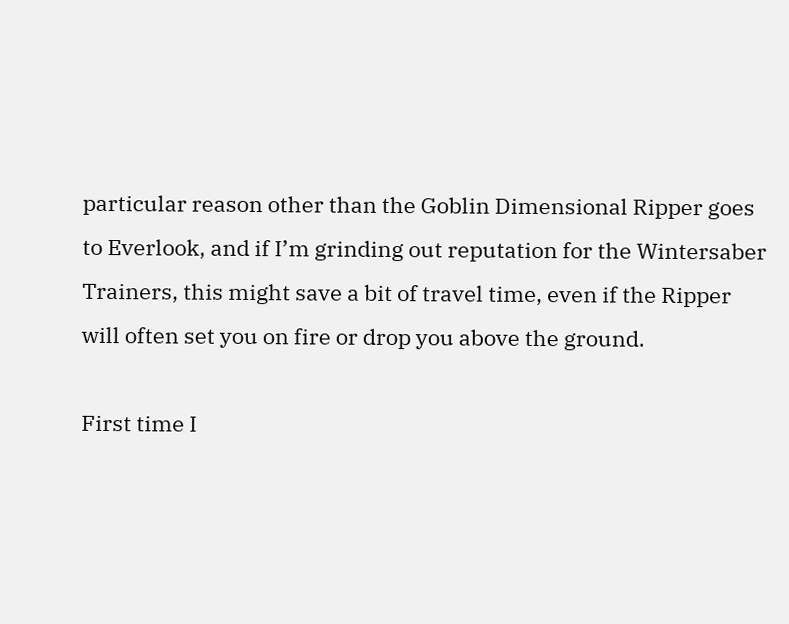particular reason other than the Goblin Dimensional Ripper goes to Everlook, and if I’m grinding out reputation for the Wintersaber Trainers, this might save a bit of travel time, even if the Ripper will often set you on fire or drop you above the ground.

First time I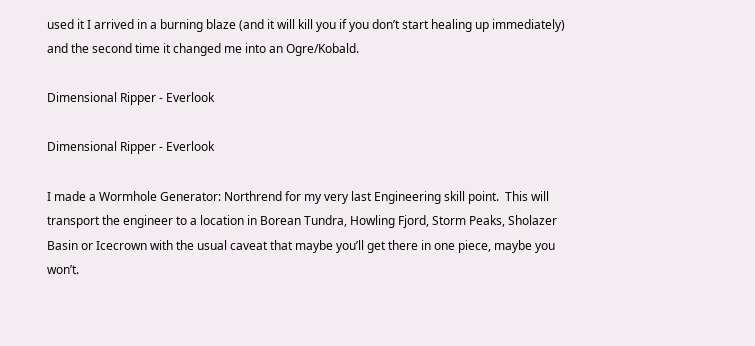used it I arrived in a burning blaze (and it will kill you if you don’t start healing up immediately) and the second time it changed me into an Ogre/Kobald.

Dimensional Ripper - Everlook

Dimensional Ripper - Everlook

I made a Wormhole Generator: Northrend for my very last Engineering skill point.  This will transport the engineer to a location in Borean Tundra, Howling Fjord, Storm Peaks, Sholazer Basin or Icecrown with the usual caveat that maybe you’ll get there in one piece, maybe you won’t.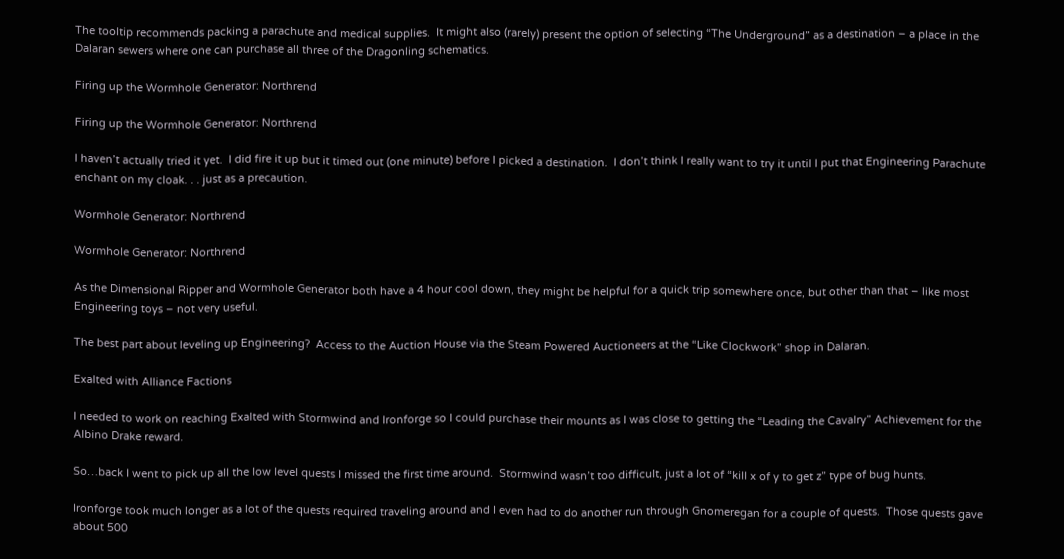The tooltip recommends packing a parachute and medical supplies.  It might also (rarely) present the option of selecting “The Underground” as a destination – a place in the Dalaran sewers where one can purchase all three of the Dragonling schematics.

Firing up the Wormhole Generator: Northrend

Firing up the Wormhole Generator: Northrend

I haven’t actually tried it yet.  I did fire it up but it timed out (one minute) before I picked a destination.  I don’t think I really want to try it until I put that Engineering Parachute enchant on my cloak. . . just as a precaution.

Wormhole Generator: Northrend

Wormhole Generator: Northrend

As the Dimensional Ripper and Wormhole Generator both have a 4 hour cool down, they might be helpful for a quick trip somewhere once, but other than that – like most Engineering toys – not very useful.

The best part about leveling up Engineering?  Access to the Auction House via the Steam Powered Auctioneers at the “Like Clockwork” shop in Dalaran.

Exalted with Alliance Factions

I needed to work on reaching Exalted with Stormwind and Ironforge so I could purchase their mounts as I was close to getting the “Leading the Cavalry” Achievement for the Albino Drake reward.

So…back I went to pick up all the low level quests I missed the first time around.  Stormwind wasn’t too difficult, just a lot of “kill x of y to get z” type of bug hunts.

Ironforge took much longer as a lot of the quests required traveling around and I even had to do another run through Gnomeregan for a couple of quests.  Those quests gave about 500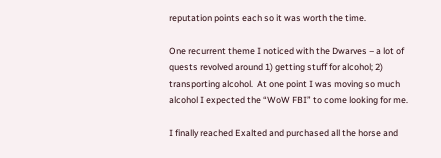reputation points each so it was worth the time.

One recurrent theme I noticed with the Dwarves – a lot of quests revolved around 1) getting stuff for alcohol; 2) transporting alcohol.  At one point I was moving so much alcohol I expected the “WoW FBI” to come looking for me.

I finally reached Exalted and purchased all the horse and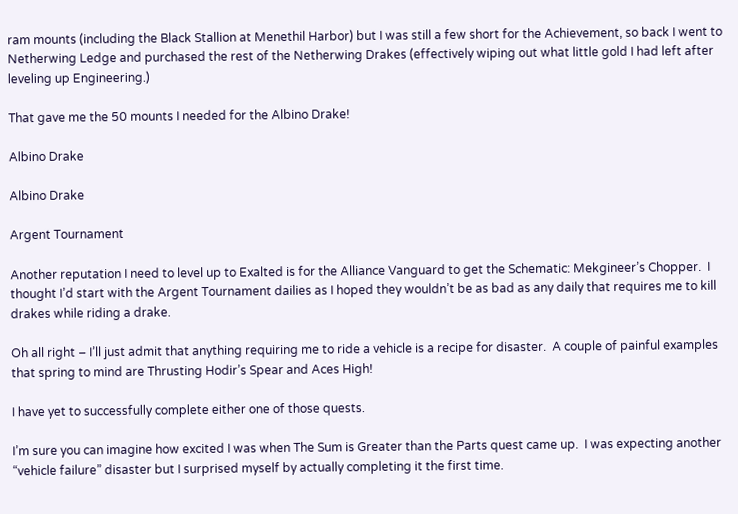ram mounts (including the Black Stallion at Menethil Harbor) but I was still a few short for the Achievement, so back I went to Netherwing Ledge and purchased the rest of the Netherwing Drakes (effectively wiping out what little gold I had left after leveling up Engineering.)

That gave me the 50 mounts I needed for the Albino Drake!

Albino Drake

Albino Drake

Argent Tournament

Another reputation I need to level up to Exalted is for the Alliance Vanguard to get the Schematic: Mekgineer’s Chopper.  I thought I’d start with the Argent Tournament dailies as I hoped they wouldn’t be as bad as any daily that requires me to kill drakes while riding a drake.

Oh all right – I’ll just admit that anything requiring me to ride a vehicle is a recipe for disaster.  A couple of painful examples that spring to mind are Thrusting Hodir’s Spear and Aces High!

I have yet to successfully complete either one of those quests.

I’m sure you can imagine how excited I was when The Sum is Greater than the Parts quest came up.  I was expecting another “vehicle failure” disaster but I surprised myself by actually completing it the first time.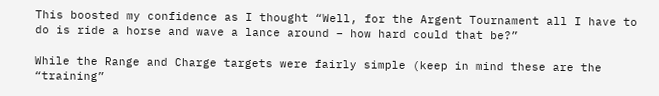This boosted my confidence as I thought “Well, for the Argent Tournament all I have to do is ride a horse and wave a lance around – how hard could that be?”

While the Range and Charge targets were fairly simple (keep in mind these are the “training”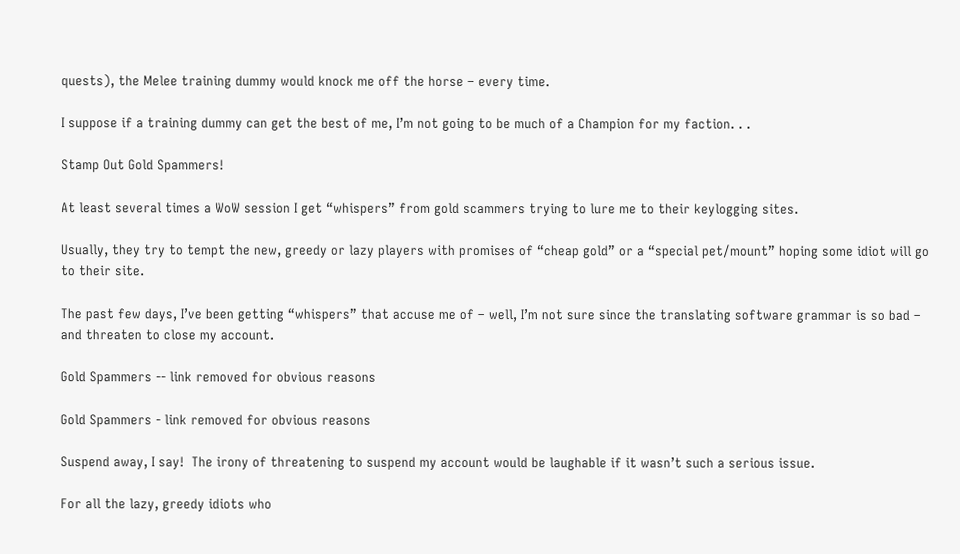quests), the Melee training dummy would knock me off the horse – every time.

I suppose if a training dummy can get the best of me, I’m not going to be much of a Champion for my faction. . .

Stamp Out Gold Spammers!

At least several times a WoW session I get “whispers” from gold scammers trying to lure me to their keylogging sites.

Usually, they try to tempt the new, greedy or lazy players with promises of “cheap gold” or a “special pet/mount” hoping some idiot will go to their site.

The past few days, I’ve been getting “whispers” that accuse me of – well, I’m not sure since the translating software grammar is so bad – and threaten to close my account.

Gold Spammers -- link removed for obvious reasons

Gold Spammers - link removed for obvious reasons

Suspend away, I say!  The irony of threatening to suspend my account would be laughable if it wasn’t such a serious issue.

For all the lazy, greedy idiots who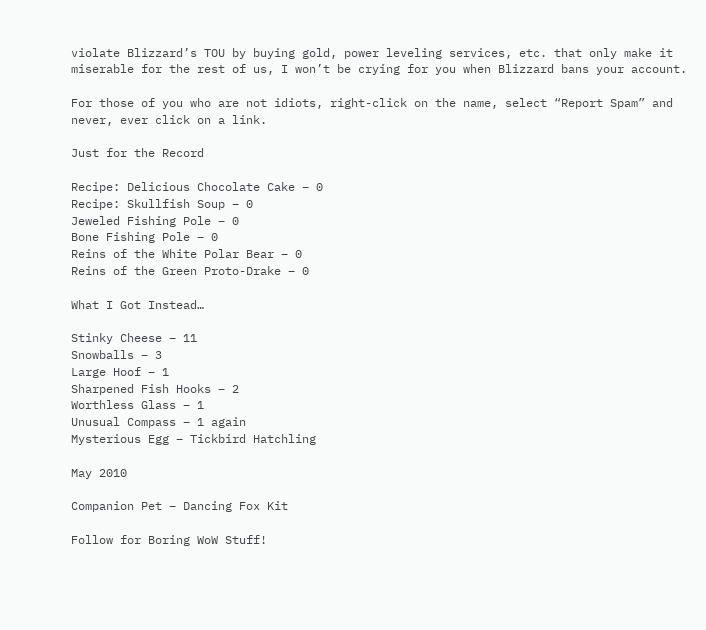violate Blizzard’s TOU by buying gold, power leveling services, etc. that only make it miserable for the rest of us, I won’t be crying for you when Blizzard bans your account.

For those of you who are not idiots, right-click on the name, select “Report Spam” and never, ever click on a link.

Just for the Record

Recipe: Delicious Chocolate Cake – 0
Recipe: Skullfish Soup – 0
Jeweled Fishing Pole – 0
Bone Fishing Pole – 0
Reins of the White Polar Bear – 0
Reins of the Green Proto-Drake – 0

What I Got Instead…

Stinky Cheese – 11
Snowballs – 3
Large Hoof – 1
Sharpened Fish Hooks – 2
Worthless Glass – 1
Unusual Compass – 1 again
Mysterious Egg – Tickbird Hatchling

May 2010

Companion Pet – Dancing Fox Kit

Follow for Boring WoW Stuff!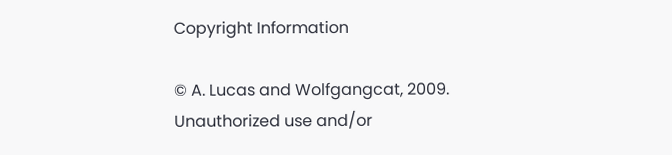Copyright Information

© A. Lucas and Wolfgangcat, 2009. Unauthorized use and/or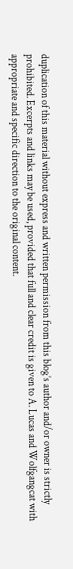duplication of this material without express and written permission from this blog’s author and/or owner is strictly prohibited. Excerpts and links may be used, provided that full and clear credit is given to A. Lucas and Wolfgangcat with appropriate and specific direction to the original content.